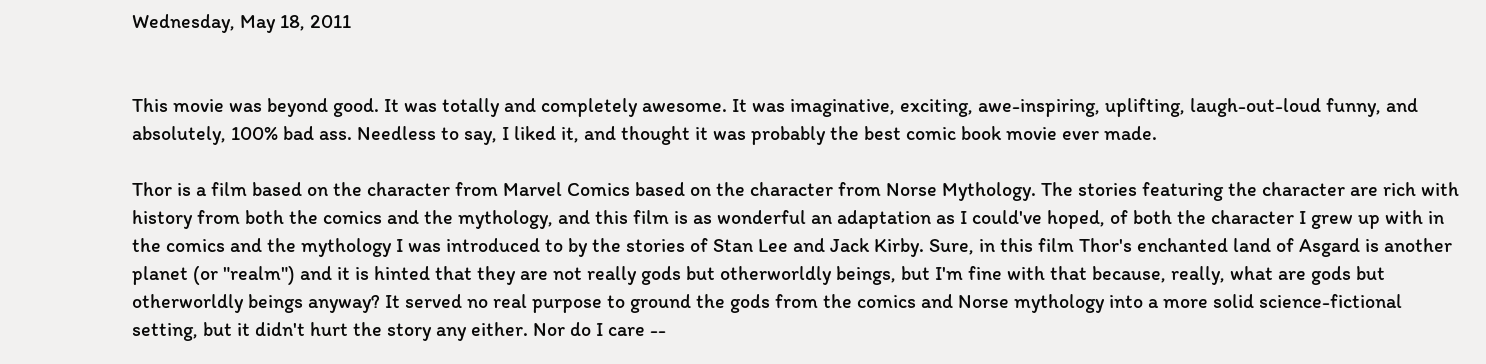Wednesday, May 18, 2011


This movie was beyond good. It was totally and completely awesome. It was imaginative, exciting, awe-inspiring, uplifting, laugh-out-loud funny, and absolutely, 100% bad ass. Needless to say, I liked it, and thought it was probably the best comic book movie ever made.

Thor is a film based on the character from Marvel Comics based on the character from Norse Mythology. The stories featuring the character are rich with history from both the comics and the mythology, and this film is as wonderful an adaptation as I could've hoped, of both the character I grew up with in the comics and the mythology I was introduced to by the stories of Stan Lee and Jack Kirby. Sure, in this film Thor's enchanted land of Asgard is another planet (or "realm") and it is hinted that they are not really gods but otherworldly beings, but I'm fine with that because, really, what are gods but otherworldly beings anyway? It served no real purpose to ground the gods from the comics and Norse mythology into a more solid science-fictional setting, but it didn't hurt the story any either. Nor do I care --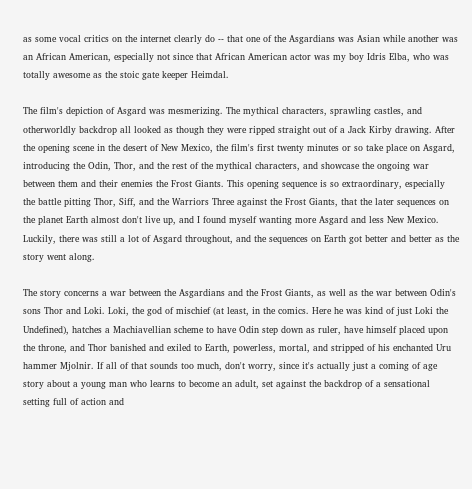as some vocal critics on the internet clearly do -- that one of the Asgardians was Asian while another was an African American, especially not since that African American actor was my boy Idris Elba, who was totally awesome as the stoic gate keeper Heimdal.

The film's depiction of Asgard was mesmerizing. The mythical characters, sprawling castles, and otherworldly backdrop all looked as though they were ripped straight out of a Jack Kirby drawing. After the opening scene in the desert of New Mexico, the film's first twenty minutes or so take place on Asgard, introducing the Odin, Thor, and the rest of the mythical characters, and showcase the ongoing war between them and their enemies the Frost Giants. This opening sequence is so extraordinary, especially the battle pitting Thor, Siff, and the Warriors Three against the Frost Giants, that the later sequences on the planet Earth almost don't live up, and I found myself wanting more Asgard and less New Mexico. Luckily, there was still a lot of Asgard throughout, and the sequences on Earth got better and better as the story went along.

The story concerns a war between the Asgardians and the Frost Giants, as well as the war between Odin's sons Thor and Loki. Loki, the god of mischief (at least, in the comics. Here he was kind of just Loki the Undefined), hatches a Machiavellian scheme to have Odin step down as ruler, have himself placed upon the throne, and Thor banished and exiled to Earth, powerless, mortal, and stripped of his enchanted Uru hammer Mjolnir. If all of that sounds too much, don't worry, since it's actually just a coming of age story about a young man who learns to become an adult, set against the backdrop of a sensational setting full of action and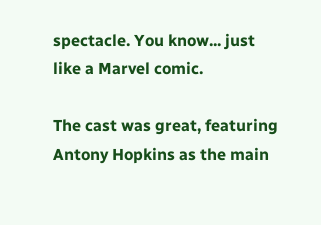spectacle. You know... just like a Marvel comic.

The cast was great, featuring Antony Hopkins as the main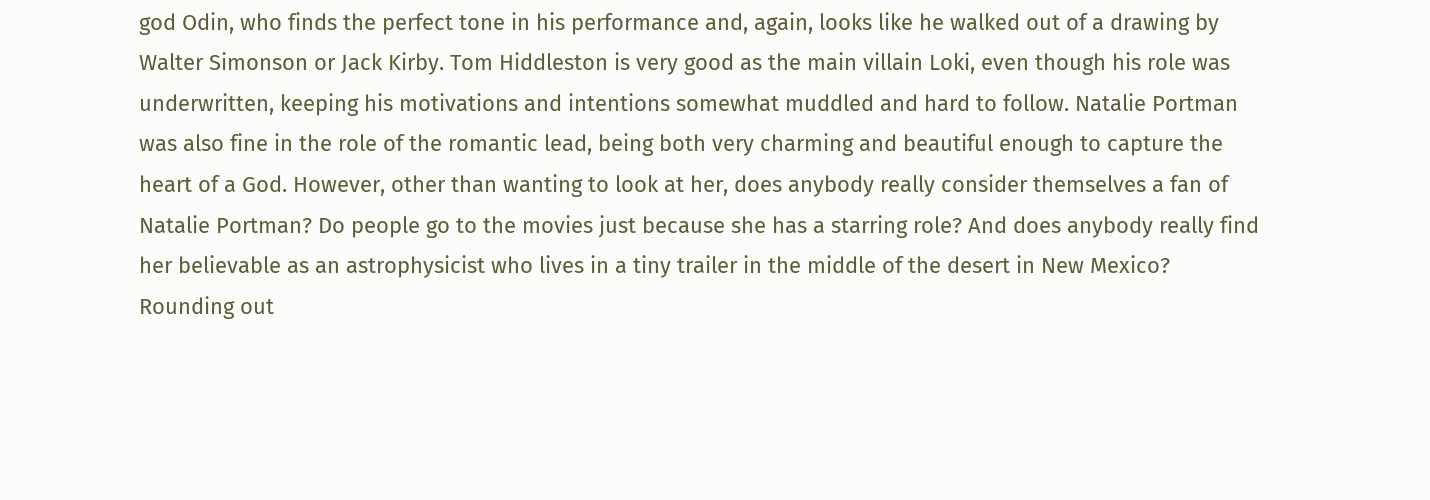god Odin, who finds the perfect tone in his performance and, again, looks like he walked out of a drawing by Walter Simonson or Jack Kirby. Tom Hiddleston is very good as the main villain Loki, even though his role was underwritten, keeping his motivations and intentions somewhat muddled and hard to follow. Natalie Portman was also fine in the role of the romantic lead, being both very charming and beautiful enough to capture the heart of a God. However, other than wanting to look at her, does anybody really consider themselves a fan of Natalie Portman? Do people go to the movies just because she has a starring role? And does anybody really find her believable as an astrophysicist who lives in a tiny trailer in the middle of the desert in New Mexico? Rounding out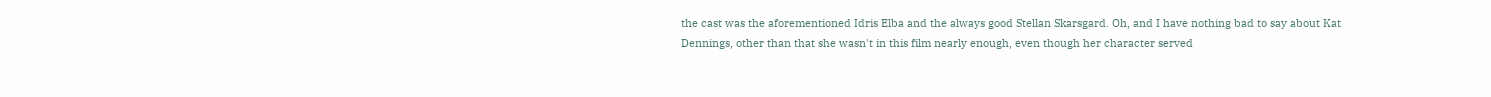the cast was the aforementioned Idris Elba and the always good Stellan Skarsgard. Oh, and I have nothing bad to say about Kat Dennings, other than that she wasn't in this film nearly enough, even though her character served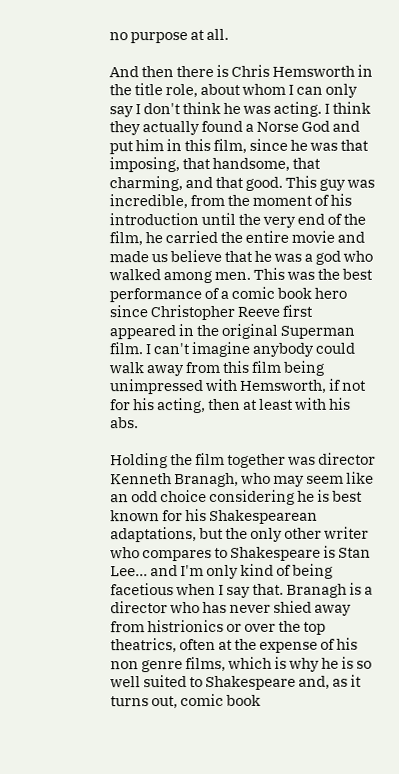no purpose at all.

And then there is Chris Hemsworth in the title role, about whom I can only say I don't think he was acting. I think they actually found a Norse God and put him in this film, since he was that imposing, that handsome, that charming, and that good. This guy was incredible, from the moment of his introduction until the very end of the film, he carried the entire movie and made us believe that he was a god who walked among men. This was the best performance of a comic book hero since Christopher Reeve first appeared in the original Superman film. I can't imagine anybody could walk away from this film being unimpressed with Hemsworth, if not for his acting, then at least with his abs.

Holding the film together was director Kenneth Branagh, who may seem like an odd choice considering he is best known for his Shakespearean adaptations, but the only other writer who compares to Shakespeare is Stan Lee... and I'm only kind of being facetious when I say that. Branagh is a director who has never shied away from histrionics or over the top theatrics, often at the expense of his non genre films, which is why he is so well suited to Shakespeare and, as it turns out, comic book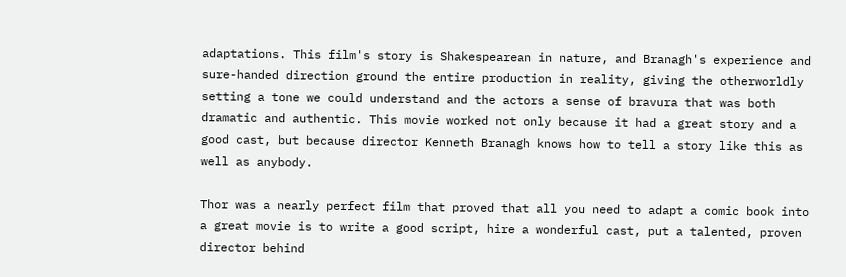adaptations. This film's story is Shakespearean in nature, and Branagh's experience and sure-handed direction ground the entire production in reality, giving the otherworldly setting a tone we could understand and the actors a sense of bravura that was both dramatic and authentic. This movie worked not only because it had a great story and a good cast, but because director Kenneth Branagh knows how to tell a story like this as well as anybody.

Thor was a nearly perfect film that proved that all you need to adapt a comic book into a great movie is to write a good script, hire a wonderful cast, put a talented, proven director behind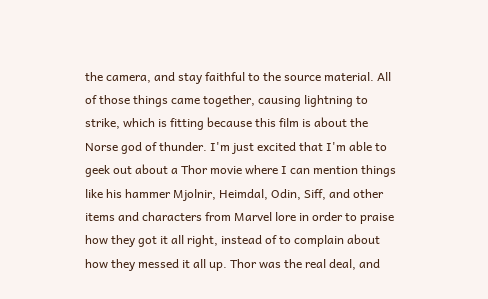the camera, and stay faithful to the source material. All of those things came together, causing lightning to strike, which is fitting because this film is about the Norse god of thunder. I'm just excited that I'm able to geek out about a Thor movie where I can mention things like his hammer Mjolnir, Heimdal, Odin, Siff, and other items and characters from Marvel lore in order to praise how they got it all right, instead of to complain about how they messed it all up. Thor was the real deal, and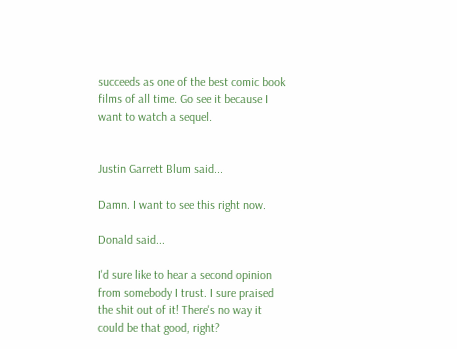succeeds as one of the best comic book films of all time. Go see it because I want to watch a sequel.


Justin Garrett Blum said...

Damn. I want to see this right now.

Donald said...

I'd sure like to hear a second opinion from somebody I trust. I sure praised the shit out of it! There's no way it could be that good, right?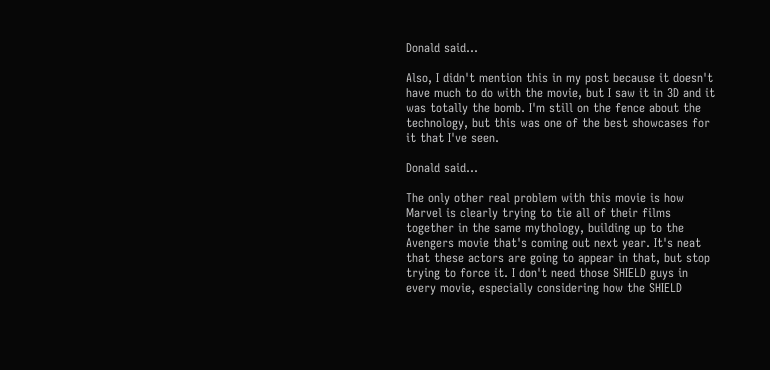Donald said...

Also, I didn't mention this in my post because it doesn't have much to do with the movie, but I saw it in 3D and it was totally the bomb. I'm still on the fence about the technology, but this was one of the best showcases for it that I've seen.

Donald said...

The only other real problem with this movie is how Marvel is clearly trying to tie all of their films together in the same mythology, building up to the Avengers movie that's coming out next year. It's neat that these actors are going to appear in that, but stop trying to force it. I don't need those SHIELD guys in every movie, especially considering how the SHIELD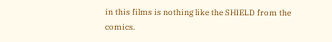in this films is nothing like the SHIELD from the comics.